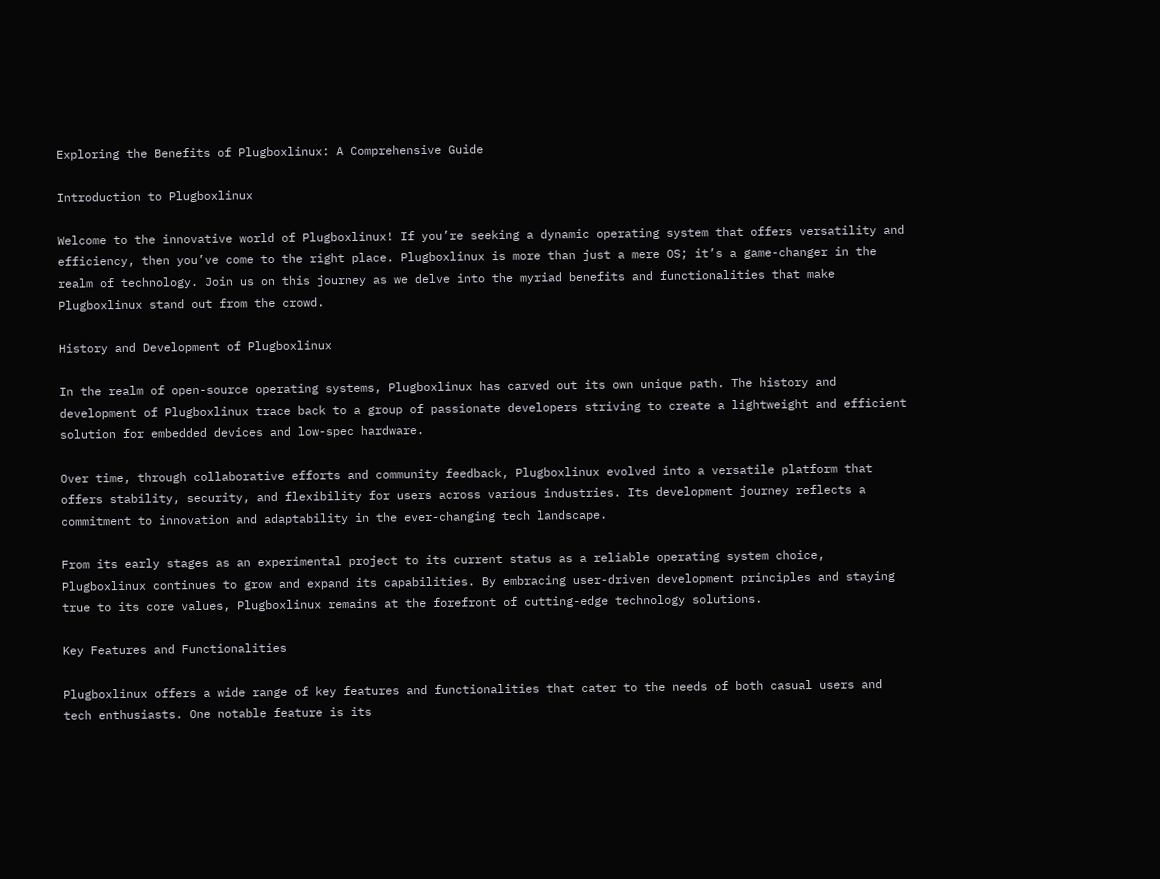Exploring the Benefits of Plugboxlinux: A Comprehensive Guide

Introduction to Plugboxlinux

Welcome to the innovative world of Plugboxlinux! If you’re seeking a dynamic operating system that offers versatility and efficiency, then you’ve come to the right place. Plugboxlinux is more than just a mere OS; it’s a game-changer in the realm of technology. Join us on this journey as we delve into the myriad benefits and functionalities that make Plugboxlinux stand out from the crowd.

History and Development of Plugboxlinux

In the realm of open-source operating systems, Plugboxlinux has carved out its own unique path. The history and development of Plugboxlinux trace back to a group of passionate developers striving to create a lightweight and efficient solution for embedded devices and low-spec hardware.

Over time, through collaborative efforts and community feedback, Plugboxlinux evolved into a versatile platform that offers stability, security, and flexibility for users across various industries. Its development journey reflects a commitment to innovation and adaptability in the ever-changing tech landscape.

From its early stages as an experimental project to its current status as a reliable operating system choice, Plugboxlinux continues to grow and expand its capabilities. By embracing user-driven development principles and staying true to its core values, Plugboxlinux remains at the forefront of cutting-edge technology solutions.

Key Features and Functionalities

Plugboxlinux offers a wide range of key features and functionalities that cater to the needs of both casual users and tech enthusiasts. One notable feature is its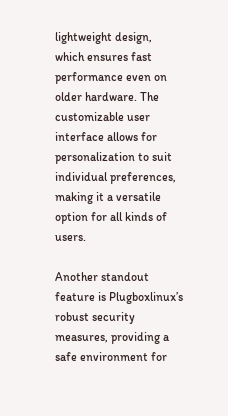lightweight design, which ensures fast performance even on older hardware. The customizable user interface allows for personalization to suit individual preferences, making it a versatile option for all kinds of users.

Another standout feature is Plugboxlinux’s robust security measures, providing a safe environment for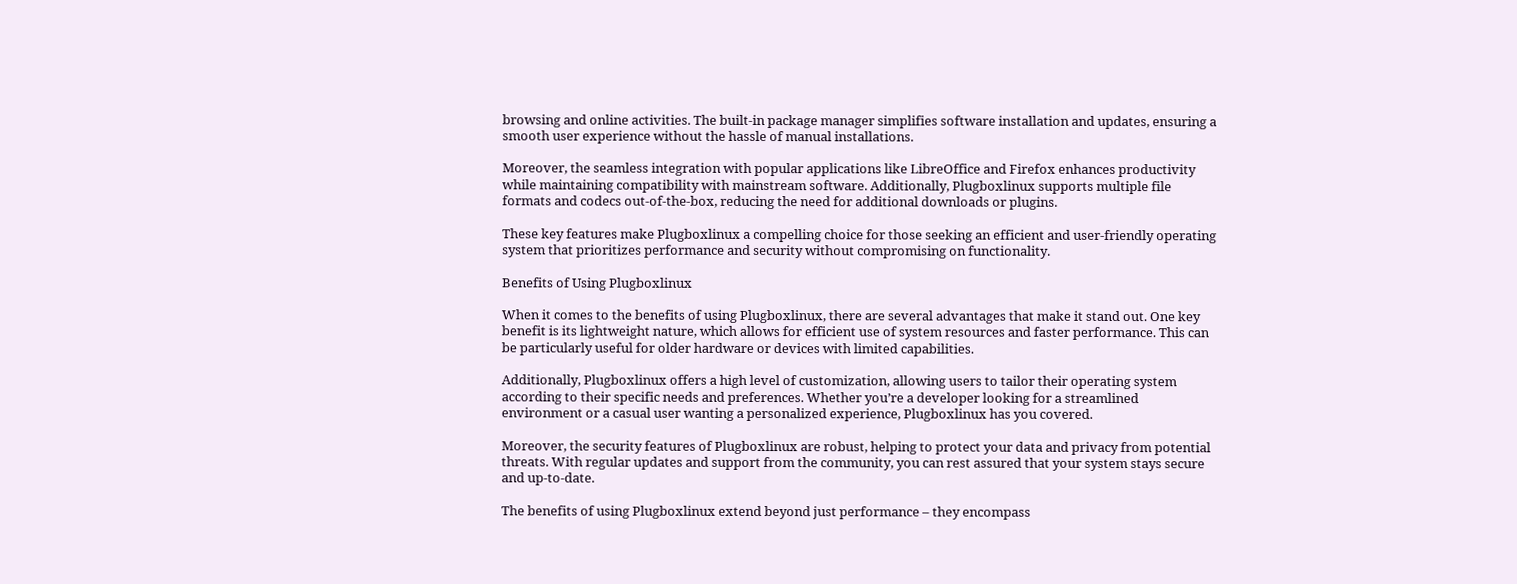browsing and online activities. The built-in package manager simplifies software installation and updates, ensuring a smooth user experience without the hassle of manual installations.

Moreover, the seamless integration with popular applications like LibreOffice and Firefox enhances productivity while maintaining compatibility with mainstream software. Additionally, Plugboxlinux supports multiple file formats and codecs out-of-the-box, reducing the need for additional downloads or plugins.

These key features make Plugboxlinux a compelling choice for those seeking an efficient and user-friendly operating system that prioritizes performance and security without compromising on functionality.

Benefits of Using Plugboxlinux

When it comes to the benefits of using Plugboxlinux, there are several advantages that make it stand out. One key benefit is its lightweight nature, which allows for efficient use of system resources and faster performance. This can be particularly useful for older hardware or devices with limited capabilities.

Additionally, Plugboxlinux offers a high level of customization, allowing users to tailor their operating system according to their specific needs and preferences. Whether you’re a developer looking for a streamlined environment or a casual user wanting a personalized experience, Plugboxlinux has you covered.

Moreover, the security features of Plugboxlinux are robust, helping to protect your data and privacy from potential threats. With regular updates and support from the community, you can rest assured that your system stays secure and up-to-date.

The benefits of using Plugboxlinux extend beyond just performance – they encompass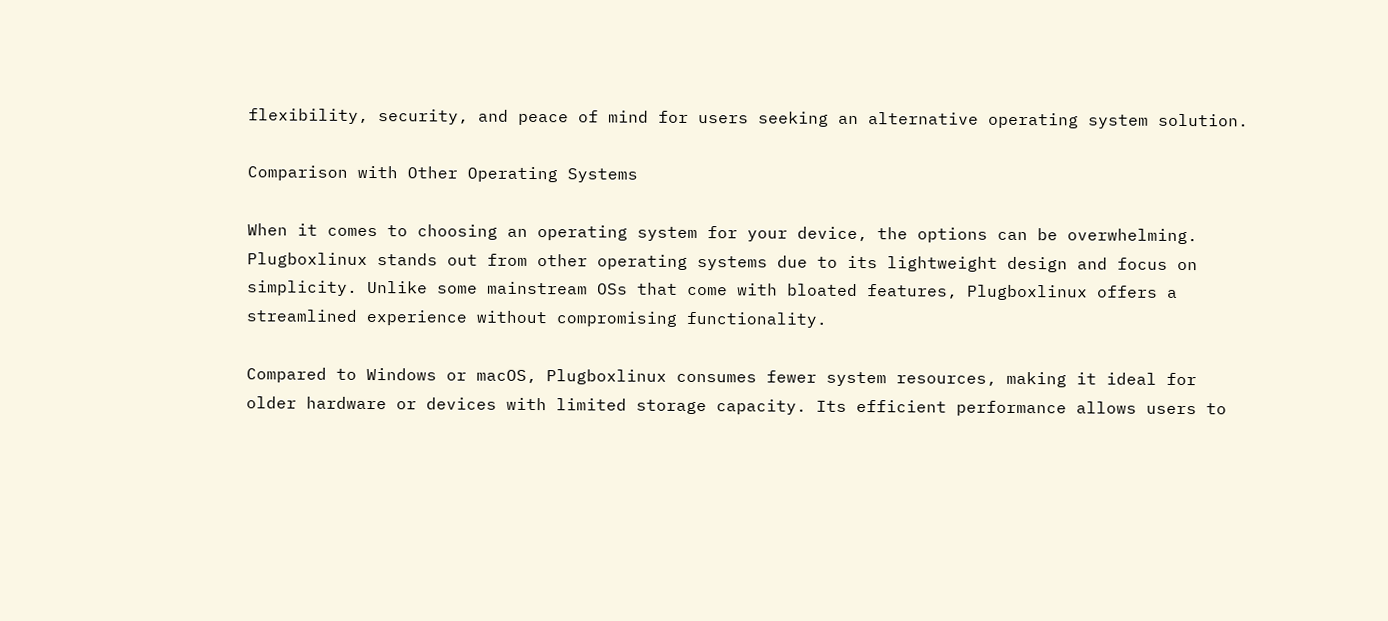flexibility, security, and peace of mind for users seeking an alternative operating system solution.

Comparison with Other Operating Systems

When it comes to choosing an operating system for your device, the options can be overwhelming. Plugboxlinux stands out from other operating systems due to its lightweight design and focus on simplicity. Unlike some mainstream OSs that come with bloated features, Plugboxlinux offers a streamlined experience without compromising functionality.

Compared to Windows or macOS, Plugboxlinux consumes fewer system resources, making it ideal for older hardware or devices with limited storage capacity. Its efficient performance allows users to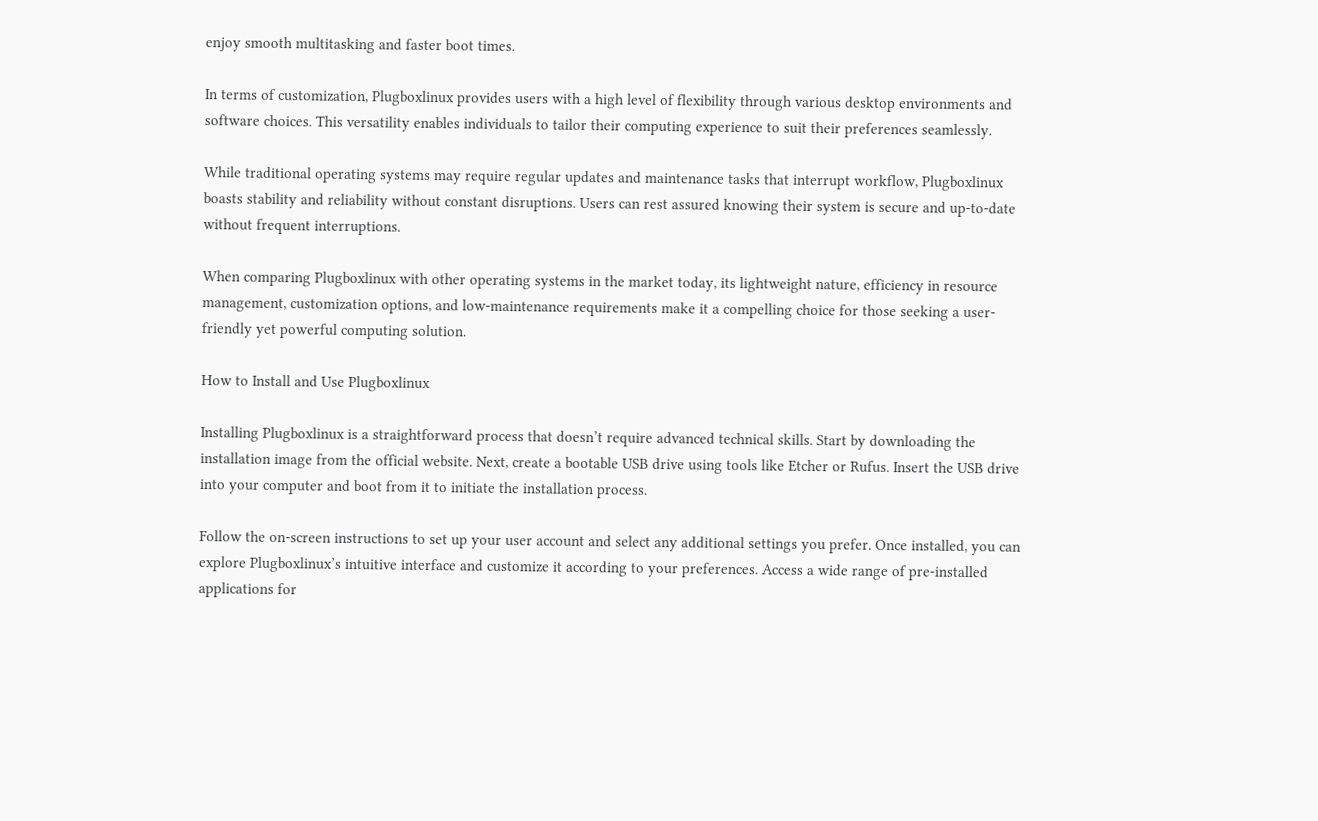enjoy smooth multitasking and faster boot times.

In terms of customization, Plugboxlinux provides users with a high level of flexibility through various desktop environments and software choices. This versatility enables individuals to tailor their computing experience to suit their preferences seamlessly.

While traditional operating systems may require regular updates and maintenance tasks that interrupt workflow, Plugboxlinux boasts stability and reliability without constant disruptions. Users can rest assured knowing their system is secure and up-to-date without frequent interruptions.

When comparing Plugboxlinux with other operating systems in the market today, its lightweight nature, efficiency in resource management, customization options, and low-maintenance requirements make it a compelling choice for those seeking a user-friendly yet powerful computing solution.

How to Install and Use Plugboxlinux

Installing Plugboxlinux is a straightforward process that doesn’t require advanced technical skills. Start by downloading the installation image from the official website. Next, create a bootable USB drive using tools like Etcher or Rufus. Insert the USB drive into your computer and boot from it to initiate the installation process.

Follow the on-screen instructions to set up your user account and select any additional settings you prefer. Once installed, you can explore Plugboxlinux’s intuitive interface and customize it according to your preferences. Access a wide range of pre-installed applications for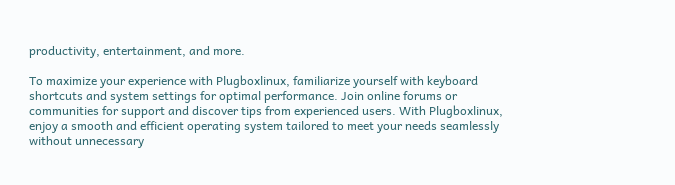productivity, entertainment, and more.

To maximize your experience with Plugboxlinux, familiarize yourself with keyboard shortcuts and system settings for optimal performance. Join online forums or communities for support and discover tips from experienced users. With Plugboxlinux, enjoy a smooth and efficient operating system tailored to meet your needs seamlessly without unnecessary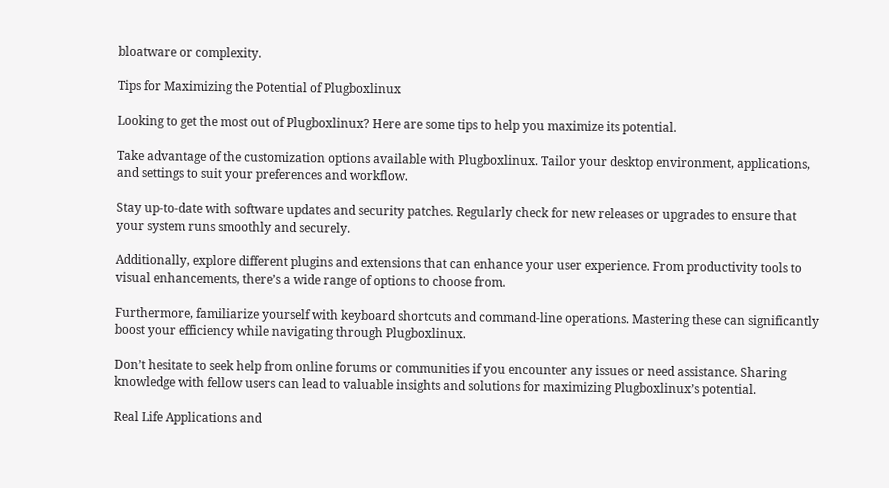bloatware or complexity.

Tips for Maximizing the Potential of Plugboxlinux

Looking to get the most out of Plugboxlinux? Here are some tips to help you maximize its potential.

Take advantage of the customization options available with Plugboxlinux. Tailor your desktop environment, applications, and settings to suit your preferences and workflow.

Stay up-to-date with software updates and security patches. Regularly check for new releases or upgrades to ensure that your system runs smoothly and securely.

Additionally, explore different plugins and extensions that can enhance your user experience. From productivity tools to visual enhancements, there’s a wide range of options to choose from.

Furthermore, familiarize yourself with keyboard shortcuts and command-line operations. Mastering these can significantly boost your efficiency while navigating through Plugboxlinux.

Don’t hesitate to seek help from online forums or communities if you encounter any issues or need assistance. Sharing knowledge with fellow users can lead to valuable insights and solutions for maximizing Plugboxlinux’s potential.

Real Life Applications and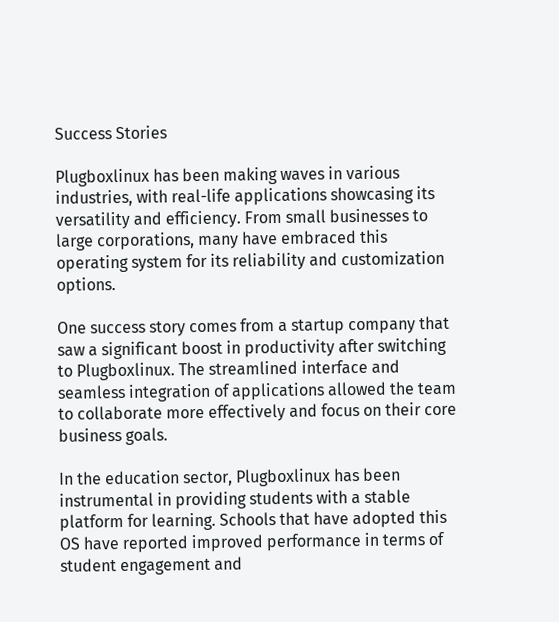Success Stories

Plugboxlinux has been making waves in various industries, with real-life applications showcasing its versatility and efficiency. From small businesses to large corporations, many have embraced this operating system for its reliability and customization options.

One success story comes from a startup company that saw a significant boost in productivity after switching to Plugboxlinux. The streamlined interface and seamless integration of applications allowed the team to collaborate more effectively and focus on their core business goals.

In the education sector, Plugboxlinux has been instrumental in providing students with a stable platform for learning. Schools that have adopted this OS have reported improved performance in terms of student engagement and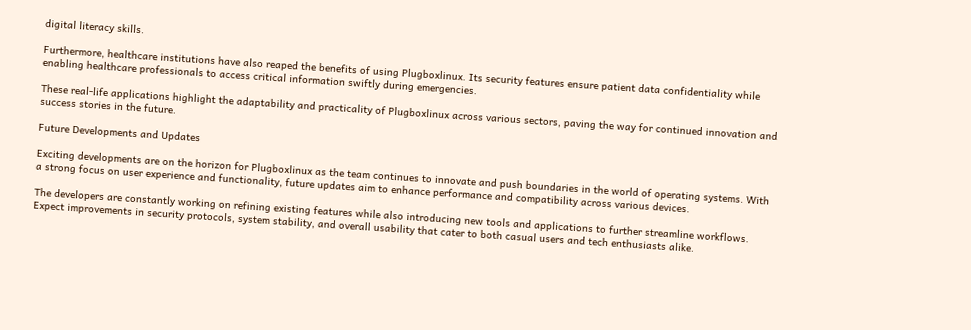digital literacy skills.

Furthermore, healthcare institutions have also reaped the benefits of using Plugboxlinux. Its security features ensure patient data confidentiality while enabling healthcare professionals to access critical information swiftly during emergencies.

These real-life applications highlight the adaptability and practicality of Plugboxlinux across various sectors, paving the way for continued innovation and success stories in the future.

Future Developments and Updates

Exciting developments are on the horizon for Plugboxlinux as the team continues to innovate and push boundaries in the world of operating systems. With a strong focus on user experience and functionality, future updates aim to enhance performance and compatibility across various devices.

The developers are constantly working on refining existing features while also introducing new tools and applications to further streamline workflows. Expect improvements in security protocols, system stability, and overall usability that cater to both casual users and tech enthusiasts alike.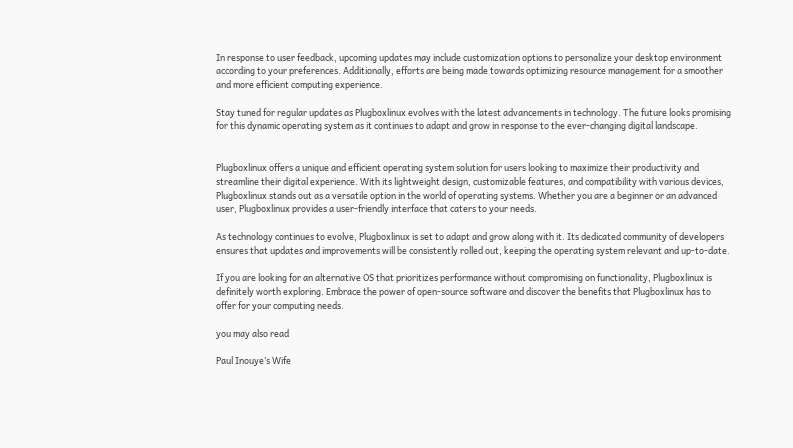In response to user feedback, upcoming updates may include customization options to personalize your desktop environment according to your preferences. Additionally, efforts are being made towards optimizing resource management for a smoother and more efficient computing experience.

Stay tuned for regular updates as Plugboxlinux evolves with the latest advancements in technology. The future looks promising for this dynamic operating system as it continues to adapt and grow in response to the ever-changing digital landscape.


Plugboxlinux offers a unique and efficient operating system solution for users looking to maximize their productivity and streamline their digital experience. With its lightweight design, customizable features, and compatibility with various devices, Plugboxlinux stands out as a versatile option in the world of operating systems. Whether you are a beginner or an advanced user, Plugboxlinux provides a user-friendly interface that caters to your needs.

As technology continues to evolve, Plugboxlinux is set to adapt and grow along with it. Its dedicated community of developers ensures that updates and improvements will be consistently rolled out, keeping the operating system relevant and up-to-date.

If you are looking for an alternative OS that prioritizes performance without compromising on functionality, Plugboxlinux is definitely worth exploring. Embrace the power of open-source software and discover the benefits that Plugboxlinux has to offer for your computing needs.

you may also read

Paul Inouye’s Wife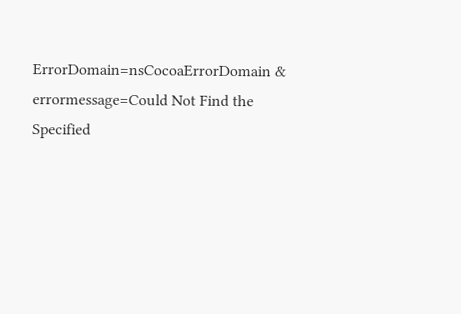ErrorDomain=nsCocoaErrorDomain & errormessage=Could Not Find the Specified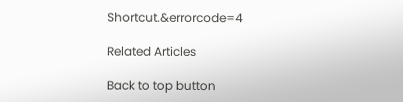Shortcut.&errorcode=4

Related Articles

Back to top button